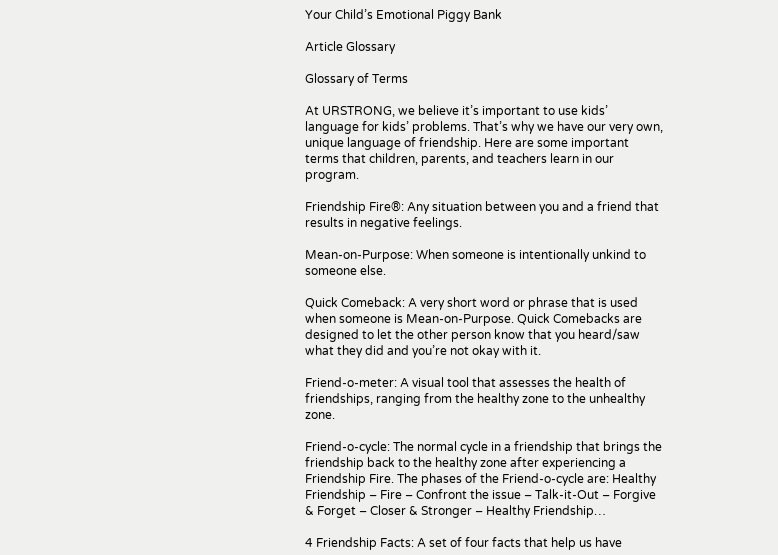Your Child’s Emotional Piggy Bank

Article Glossary

Glossary of Terms

At URSTRONG, we believe it’s important to use kids’ language for kids’ problems. That’s why we have our very own, unique language of friendship. Here are some important terms that children, parents, and teachers learn in our program.

Friendship Fire®: Any situation between you and a friend that results in negative feelings.

Mean-on-Purpose: When someone is intentionally unkind to someone else.

Quick Comeback: A very short word or phrase that is used when someone is Mean-on-Purpose. Quick Comebacks are designed to let the other person know that you heard/saw what they did and you’re not okay with it.

Friend-o-meter: A visual tool that assesses the health of friendships, ranging from the healthy zone to the unhealthy zone.

Friend-o-cycle: The normal cycle in a friendship that brings the friendship back to the healthy zone after experiencing a Friendship Fire. The phases of the Friend-o-cycle are: Healthy Friendship – Fire – Confront the issue – Talk-it-Out – Forgive & Forget – Closer & Stronger – Healthy Friendship…

4 Friendship Facts: A set of four facts that help us have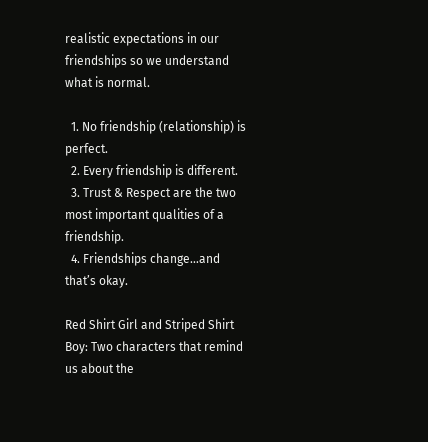realistic expectations in our friendships so we understand what is normal.

  1. No friendship (relationship) is perfect.
  2. Every friendship is different.
  3. Trust & Respect are the two most important qualities of a friendship.
  4. Friendships change…and that’s okay.

Red Shirt Girl and Striped Shirt Boy: Two characters that remind us about the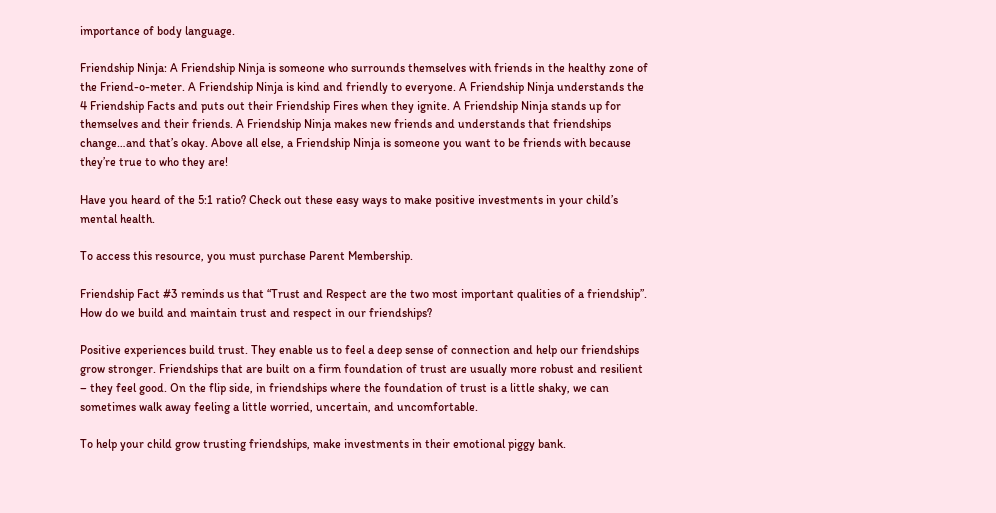importance of body language.

Friendship Ninja: A Friendship Ninja is someone who surrounds themselves with friends in the healthy zone of the Friend-o-meter. A Friendship Ninja is kind and friendly to everyone. A Friendship Ninja understands the 4 Friendship Facts and puts out their Friendship Fires when they ignite. A Friendship Ninja stands up for themselves and their friends. A Friendship Ninja makes new friends and understands that friendships change…and that’s okay. Above all else, a Friendship Ninja is someone you want to be friends with because they’re true to who they are!

Have you heard of the 5:1 ratio? Check out these easy ways to make positive investments in your child’s mental health.

To access this resource, you must purchase Parent Membership.

Friendship Fact #3 reminds us that “Trust and Respect are the two most important qualities of a friendship”. How do we build and maintain trust and respect in our friendships?

Positive experiences build trust. They enable us to feel a deep sense of connection and help our friendships grow stronger. Friendships that are built on a firm foundation of trust are usually more robust and resilient – they feel good. On the flip side, in friendships where the foundation of trust is a little shaky, we can sometimes walk away feeling a little worried, uncertain, and uncomfortable.

To help your child grow trusting friendships, make investments in their emotional piggy bank.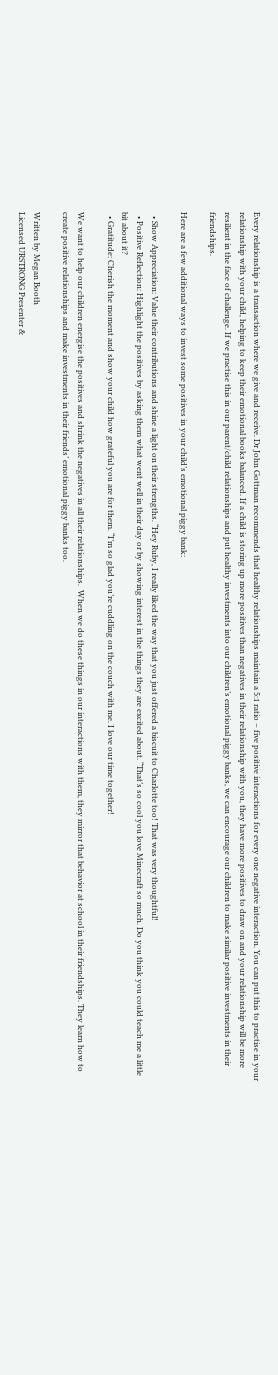Every relationship is a transaction where we give and receive. Dr John Gottman recommends that healthy relationships maintain a 5:1 ratio – five positive interactions for every one negative interaction. You can put this to practise in your relationship with your child, helping to keep their emotional books balanced. If a child is storing up more positives than negatives in their relationship with you, they have more positives to draw on and your relationship will be more resilient in the face of challenge. If we practise this in our parent/child relationships and put healthy investments into our children’s emotional piggy banks, we can encourage our children to make similar positive investments in their friendships.

Here are a few additional ways to invest some positives in your child’s emotional piggy bank:

  • Show Appreciation: Value their contributions and shine a light on their strengths. “Hey Ruby, I really liked the way that you just offered a biscuit to Charlotte too! That was very thoughtful!
  • Positive Reflection: Highlight the positives by asking them what went well in their day or by showing interest in the things they are excited about. “That’s so cool you love Minecraft so much. Do you think you could teach me a little bit about it?
  • Gratitude: Cherish the moment and show your child how grateful you are for them. “I’m so glad you’re cuddling on the couch with me. I love our time together!

We want to help our children energise the positives and shrink the negatives in all their relationships.  When we do these things in our interactions with them, they mirror that behavior at school in their friendships. They learn how to create positive relationships and make investments in their friends’ emotional piggy banks too.

Written by Megan Booth
Licensed URSTRONG Presenter &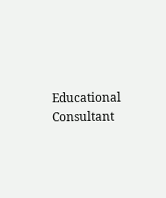Educational Consultant